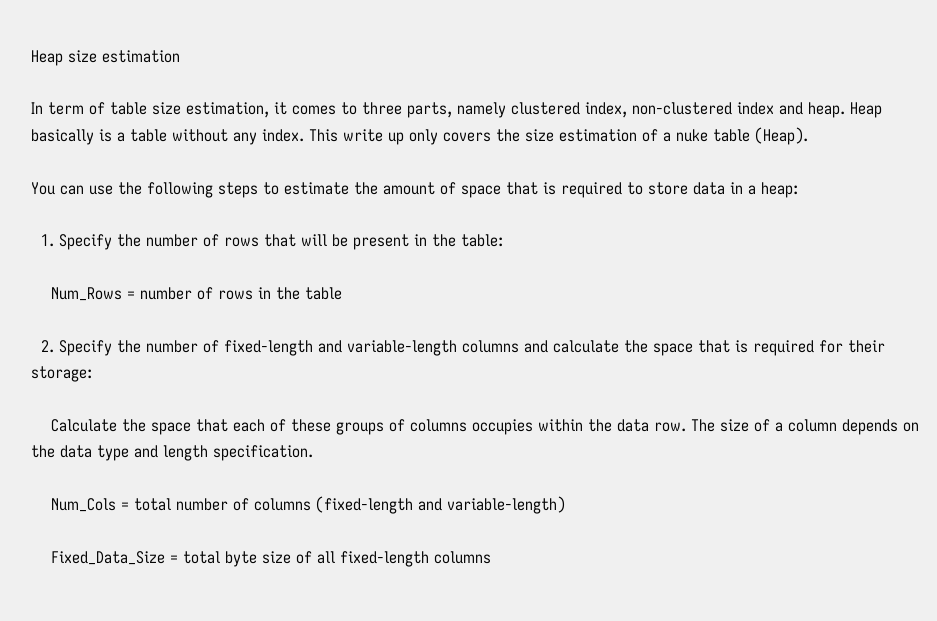Heap size estimation

In term of table size estimation, it comes to three parts, namely clustered index, non-clustered index and heap. Heap basically is a table without any index. This write up only covers the size estimation of a nuke table (Heap).

You can use the following steps to estimate the amount of space that is required to store data in a heap:

  1. Specify the number of rows that will be present in the table:

    Num_Rows = number of rows in the table

  2. Specify the number of fixed-length and variable-length columns and calculate the space that is required for their storage:

    Calculate the space that each of these groups of columns occupies within the data row. The size of a column depends on the data type and length specification.

    Num_Cols = total number of columns (fixed-length and variable-length)

    Fixed_Data_Size = total byte size of all fixed-length columns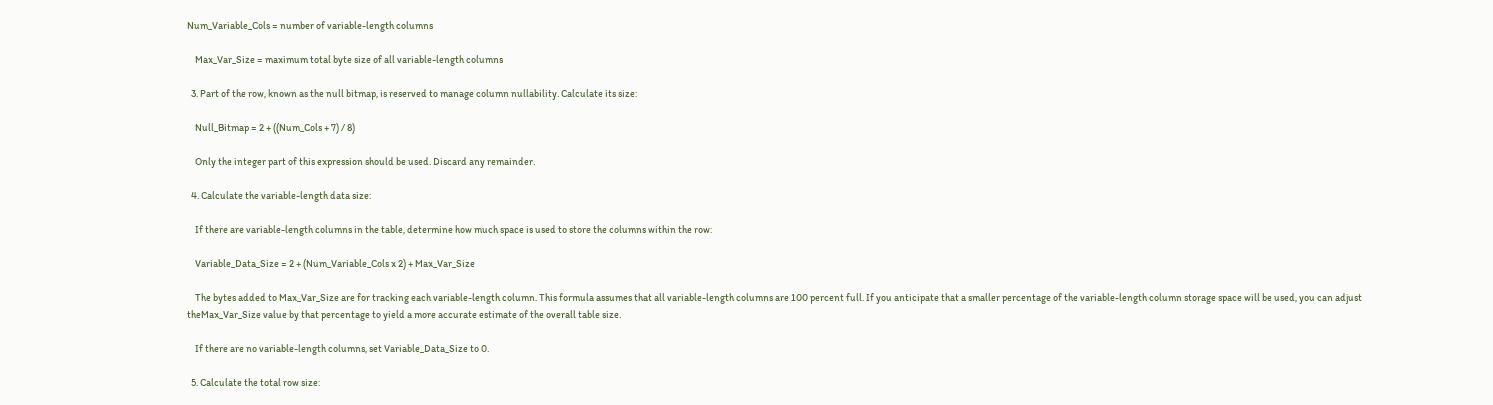Num_Variable_Cols = number of variable-length columns

    Max_Var_Size = maximum total byte size of all variable-length columns

  3. Part of the row, known as the null bitmap, is reserved to manage column nullability. Calculate its size:

    Null_Bitmap = 2 + ((Num_Cols + 7) / 8)

    Only the integer part of this expression should be used. Discard any remainder.

  4. Calculate the variable-length data size:

    If there are variable-length columns in the table, determine how much space is used to store the columns within the row:

    Variable_Data_Size = 2 + (Num_Variable_Cols x 2) + Max_Var_Size

    The bytes added to Max_Var_Size are for tracking each variable-length column. This formula assumes that all variable-length columns are 100 percent full. If you anticipate that a smaller percentage of the variable-length column storage space will be used, you can adjust theMax_Var_Size value by that percentage to yield a more accurate estimate of the overall table size.

    If there are no variable-length columns, set Variable_Data_Size to 0.

  5. Calculate the total row size: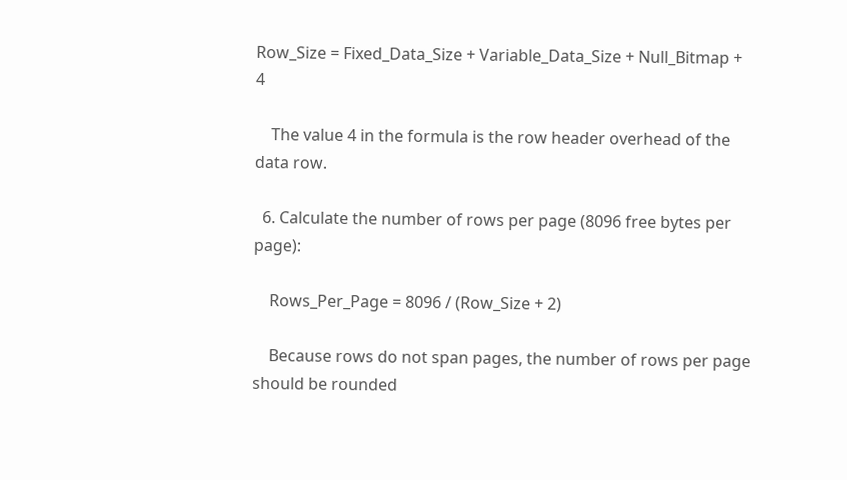Row_Size = Fixed_Data_Size + Variable_Data_Size + Null_Bitmap + 4

    The value 4 in the formula is the row header overhead of the data row.

  6. Calculate the number of rows per page (8096 free bytes per page):

    Rows_Per_Page = 8096 / (Row_Size + 2)

    Because rows do not span pages, the number of rows per page should be rounded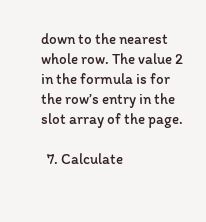down to the nearest whole row. The value 2 in the formula is for the row’s entry in the slot array of the page.

  7. Calculate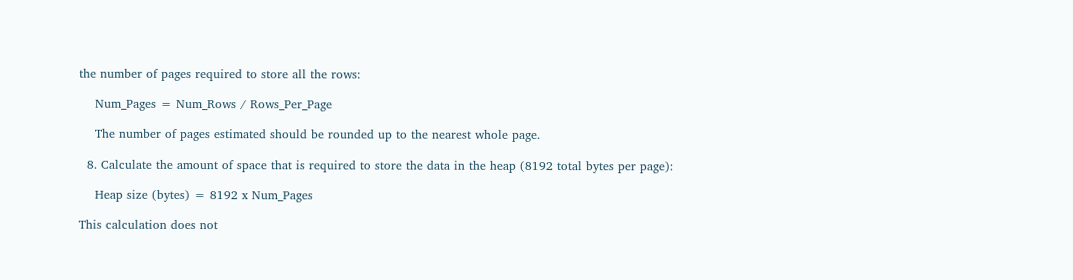the number of pages required to store all the rows:

    Num_Pages = Num_Rows / Rows_Per_Page

    The number of pages estimated should be rounded up to the nearest whole page.

  8. Calculate the amount of space that is required to store the data in the heap (8192 total bytes per page):

    Heap size (bytes) = 8192 x Num_Pages

This calculation does not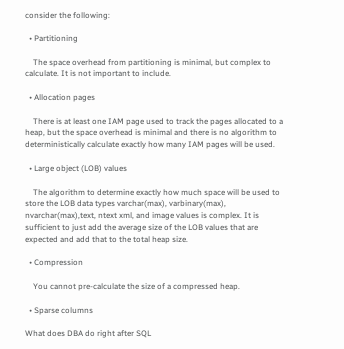consider the following:

  • Partitioning

    The space overhead from partitioning is minimal, but complex to calculate. It is not important to include.

  • Allocation pages

    There is at least one IAM page used to track the pages allocated to a heap, but the space overhead is minimal and there is no algorithm to deterministically calculate exactly how many IAM pages will be used.

  • Large object (LOB) values

    The algorithm to determine exactly how much space will be used to store the LOB data types varchar(max), varbinary(max), nvarchar(max),text, ntext xml, and image values is complex. It is sufficient to just add the average size of the LOB values that are expected and add that to the total heap size.

  • Compression

    You cannot pre-calculate the size of a compressed heap.

  • Sparse columns

What does DBA do right after SQL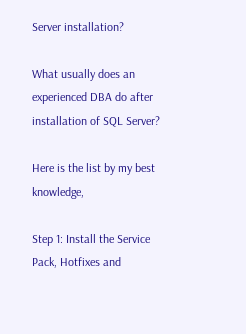Server installation?

What usually does an experienced DBA do after installation of SQL Server?

Here is the list by my best knowledge,

Step 1: Install the Service Pack, Hotfixes and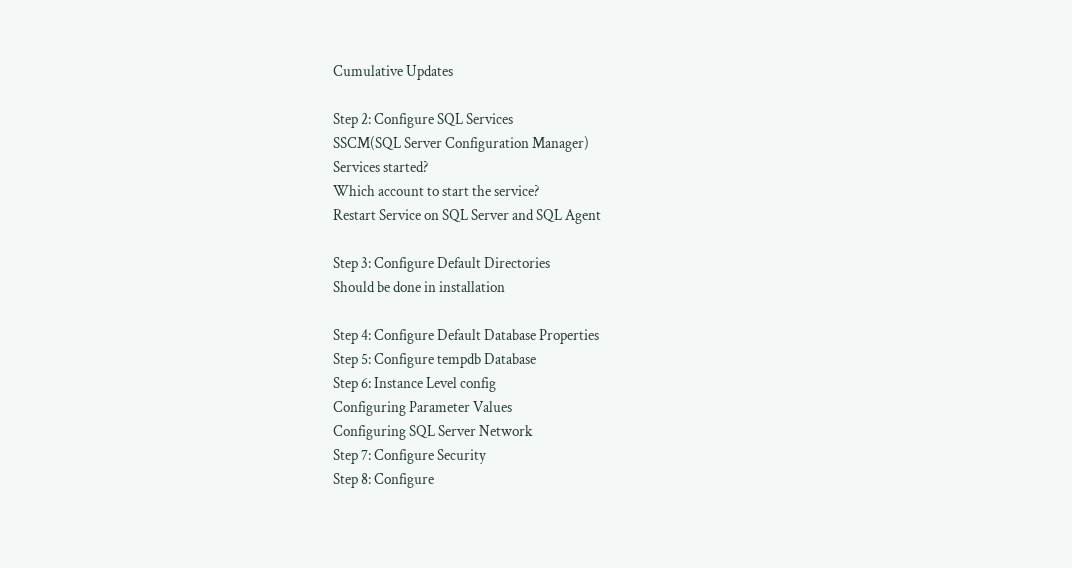Cumulative Updates

Step 2: Configure SQL Services
SSCM(SQL Server Configuration Manager)
Services started?
Which account to start the service?
Restart Service on SQL Server and SQL Agent

Step 3: Configure Default Directories
Should be done in installation

Step 4: Configure Default Database Properties
Step 5: Configure tempdb Database
Step 6: Instance Level config
Configuring Parameter Values
Configuring SQL Server Network
Step 7: Configure Security
Step 8: Configure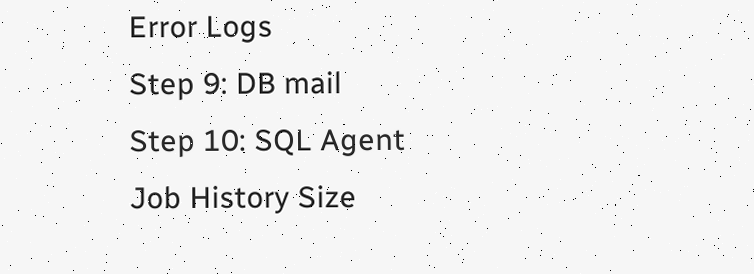Error Logs
Step 9: DB mail
Step 10: SQL Agent
Job History Size